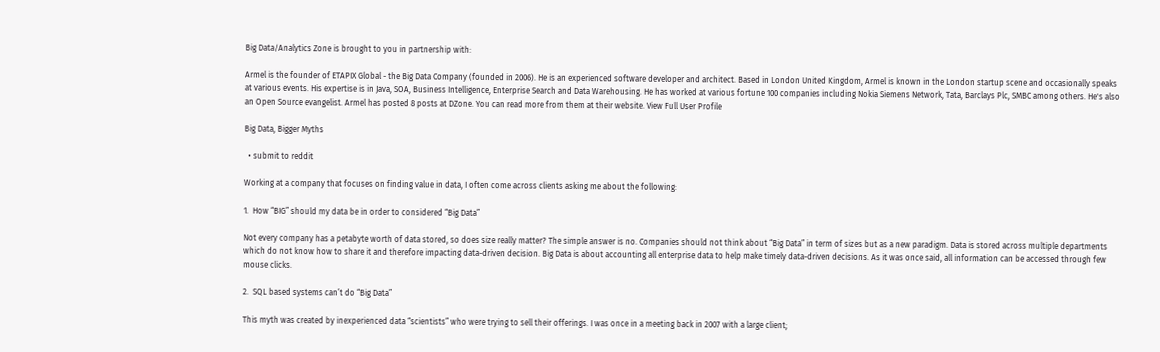Big Data/Analytics Zone is brought to you in partnership with:

Armel is the founder of ETAPIX Global - the Big Data Company (founded in 2006). He is an experienced software developer and architect. Based in London United Kingdom, Armel is known in the London startup scene and occasionally speaks at various events. His expertise is in Java, SOA, Business Intelligence, Enterprise Search and Data Warehousing. He has worked at various fortune 100 companies including Nokia Siemens Network, Tata, Barclays Plc, SMBC among others. He's also an Open Source evangelist. Armel has posted 8 posts at DZone. You can read more from them at their website. View Full User Profile

Big Data, Bigger Myths

  • submit to reddit

Working at a company that focuses on finding value in data, I often come across clients asking me about the following:

1.  How “BIG” should my data be in order to considered “Big Data”

Not every company has a petabyte worth of data stored, so does size really matter? The simple answer is no. Companies should not think about “Big Data” in term of sizes but as a new paradigm. Data is stored across multiple departments which do not know how to share it and therefore impacting data-driven decision. Big Data is about accounting all enterprise data to help make timely data-driven decisions. As it was once said, all information can be accessed through few mouse clicks.

2.  SQL based systems can’t do “Big Data”

This myth was created by inexperienced data “scientists” who were trying to sell their offerings. I was once in a meeting back in 2007 with a large client;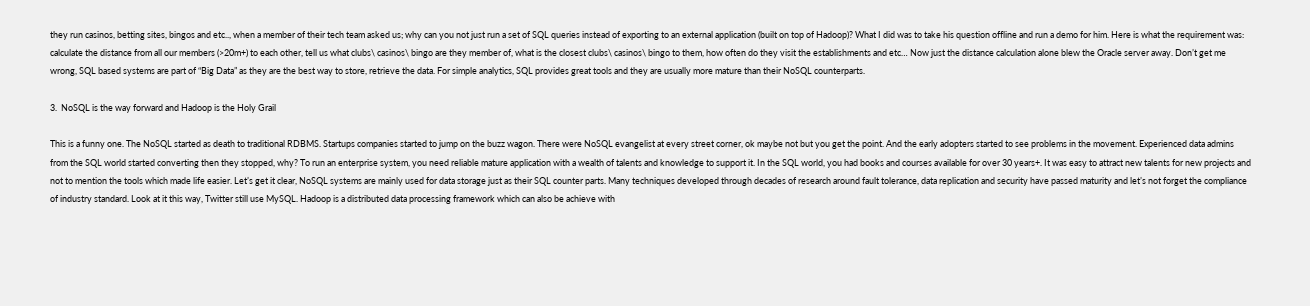they run casinos, betting sites, bingos and etc.., when a member of their tech team asked us; why can you not just run a set of SQL queries instead of exporting to an external application (built on top of Hadoop)? What I did was to take his question offline and run a demo for him. Here is what the requirement was: calculate the distance from all our members (>20m+) to each other, tell us what clubs\ casinos\ bingo are they member of, what is the closest clubs\ casinos\ bingo to them, how often do they visit the establishments and etc… Now just the distance calculation alone blew the Oracle server away. Don’t get me wrong, SQL based systems are part of “Big Data” as they are the best way to store, retrieve the data. For simple analytics, SQL provides great tools and they are usually more mature than their NoSQL counterparts.

3.  NoSQL is the way forward and Hadoop is the Holy Grail

This is a funny one. The NoSQL started as death to traditional RDBMS. Startups companies started to jump on the buzz wagon. There were NoSQL evangelist at every street corner, ok maybe not but you get the point. And the early adopters started to see problems in the movement. Experienced data admins from the SQL world started converting then they stopped, why? To run an enterprise system, you need reliable mature application with a wealth of talents and knowledge to support it. In the SQL world, you had books and courses available for over 30 years+. It was easy to attract new talents for new projects and not to mention the tools which made life easier. Let’s get it clear, NoSQL systems are mainly used for data storage just as their SQL counter parts. Many techniques developed through decades of research around fault tolerance, data replication and security have passed maturity and let’s not forget the compliance of industry standard. Look at it this way, Twitter still use MySQL. Hadoop is a distributed data processing framework which can also be achieve with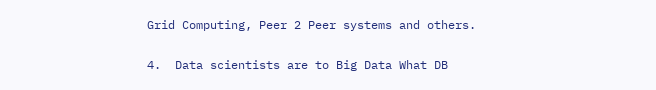Grid Computing, Peer 2 Peer systems and others.

4.  Data scientists are to Big Data What DB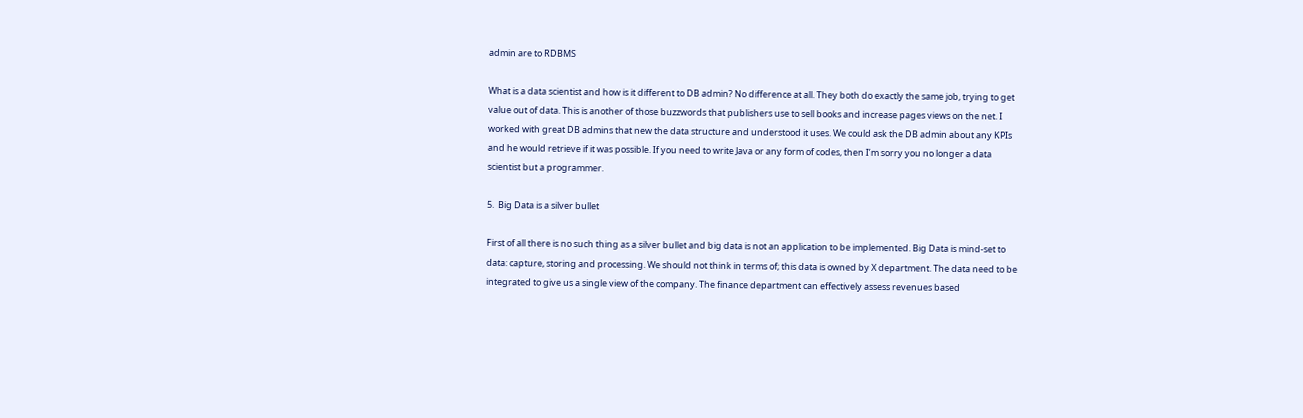admin are to RDBMS

What is a data scientist and how is it different to DB admin? No difference at all. They both do exactly the same job, trying to get value out of data. This is another of those buzzwords that publishers use to sell books and increase pages views on the net. I worked with great DB admins that new the data structure and understood it uses. We could ask the DB admin about any KPIs and he would retrieve if it was possible. If you need to write Java or any form of codes, then I’m sorry you no longer a data scientist but a programmer.

5.  Big Data is a silver bullet

First of all there is no such thing as a silver bullet and big data is not an application to be implemented. Big Data is mind-set to data: capture, storing and processing. We should not think in terms of; this data is owned by X department. The data need to be integrated to give us a single view of the company. The finance department can effectively assess revenues based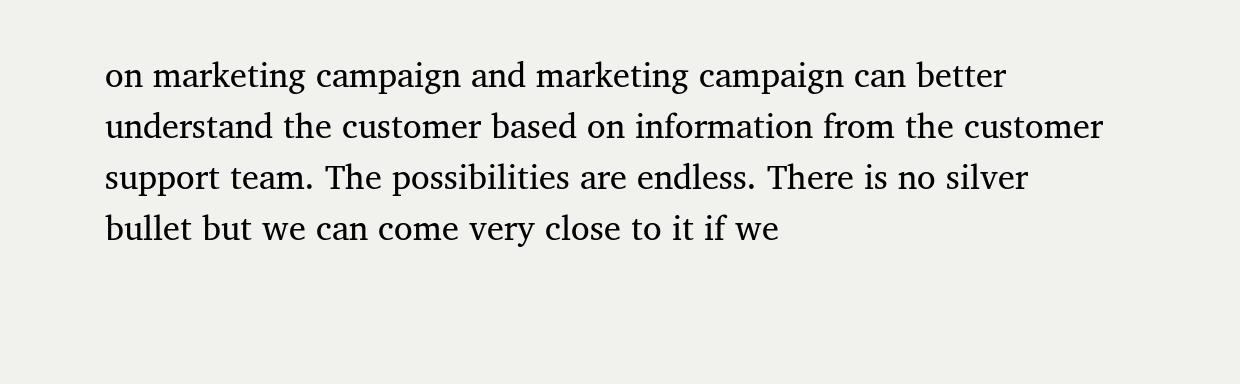on marketing campaign and marketing campaign can better understand the customer based on information from the customer support team. The possibilities are endless. There is no silver bullet but we can come very close to it if we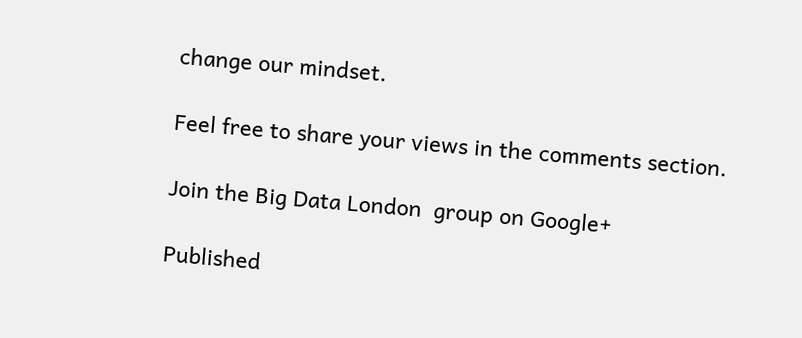change our mindset.

Feel free to share your views in the comments section.

Join the Big Data London  group on Google+

Published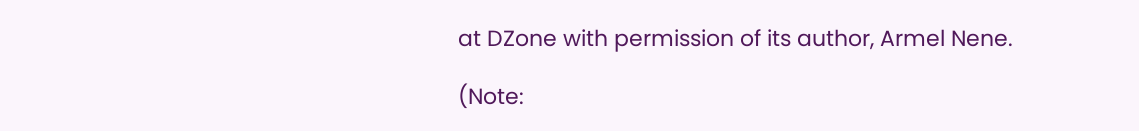at DZone with permission of its author, Armel Nene.

(Note: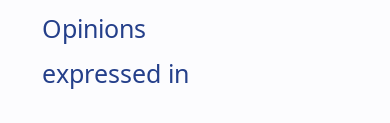Opinions expressed in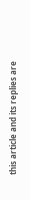this article and its replies are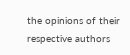the opinions of their respective authors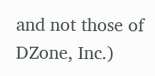and not those of DZone, Inc.)